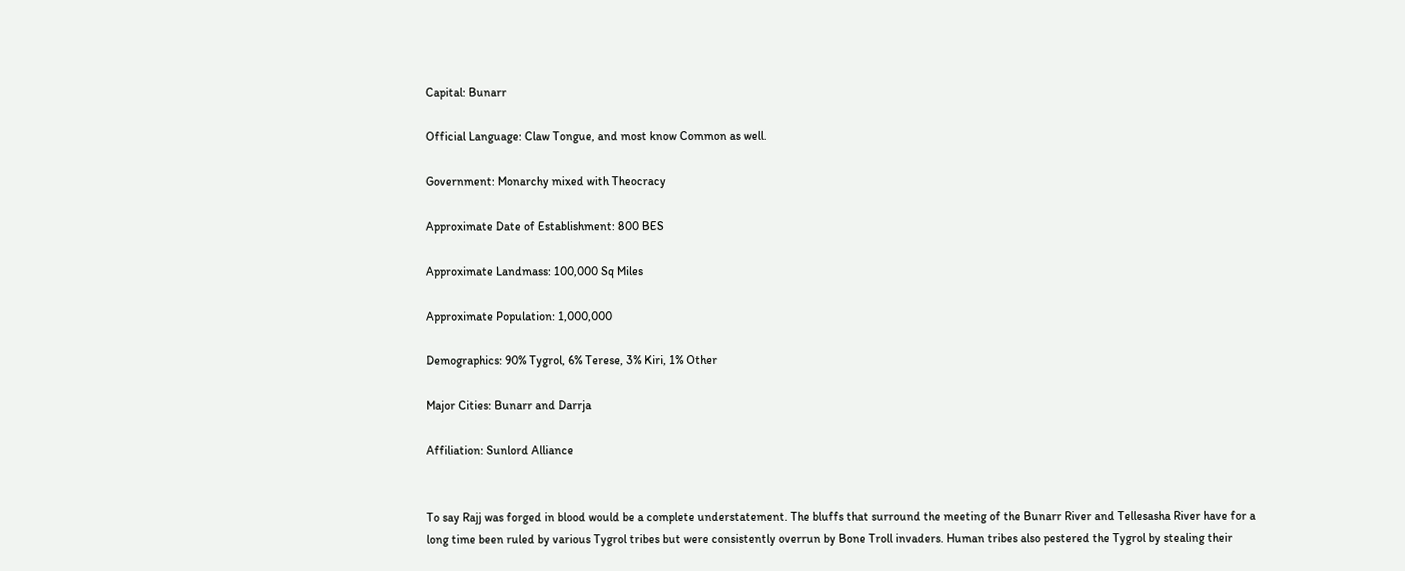Capital: Bunarr

Official Language: Claw Tongue, and most know Common as well.

Government: Monarchy mixed with Theocracy

Approximate Date of Establishment: 800 BES

Approximate Landmass: 100,000 Sq Miles

Approximate Population: 1,000,000

Demographics: 90% Tygrol, 6% Terese, 3% Kiri, 1% Other

Major Cities: Bunarr and Darrja

Affiliation: Sunlord Alliance


To say Rajj was forged in blood would be a complete understatement. The bluffs that surround the meeting of the Bunarr River and Tellesasha River have for a long time been ruled by various Tygrol tribes but were consistently overrun by Bone Troll invaders. Human tribes also pestered the Tygrol by stealing their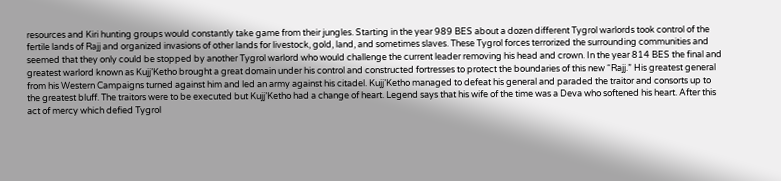resources and Kiri hunting groups would constantly take game from their jungles. Starting in the year 989 BES about a dozen different Tygrol warlords took control of the fertile lands of Rajj and organized invasions of other lands for livestock, gold, land, and sometimes slaves. These Tygrol forces terrorized the surrounding communities and seemed that they only could be stopped by another Tygrol warlord who would challenge the current leader removing his head and crown. In the year 814 BES the final and greatest warlord known as Kujj’Ketho brought a great domain under his control and constructed fortresses to protect the boundaries of this new “Rajj.” His greatest general from his Western Campaigns turned against him and led an army against his citadel. Kujj’Ketho managed to defeat his general and paraded the traitor and consorts up to the greatest bluff. The traitors were to be executed but Kujj’Ketho had a change of heart. Legend says that his wife of the time was a Deva who softened his heart. After this act of mercy which defied Tygrol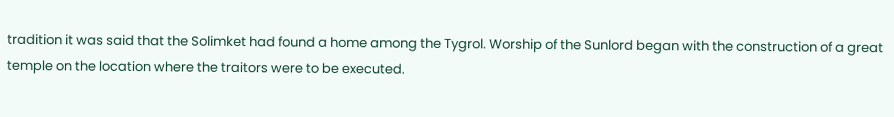tradition it was said that the Solimket had found a home among the Tygrol. Worship of the Sunlord began with the construction of a great temple on the location where the traitors were to be executed.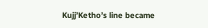Kujj’Ketho’s line became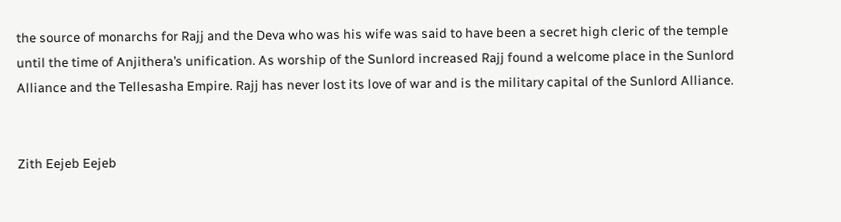the source of monarchs for Rajj and the Deva who was his wife was said to have been a secret high cleric of the temple until the time of Anjithera’s unification. As worship of the Sunlord increased Rajj found a welcome place in the Sunlord Alliance and the Tellesasha Empire. Rajj has never lost its love of war and is the military capital of the Sunlord Alliance.


Zith Eejeb Eejeb